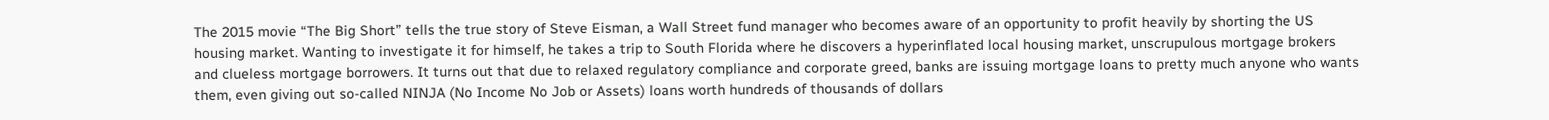The 2015 movie “The Big Short” tells the true story of Steve Eisman, a Wall Street fund manager who becomes aware of an opportunity to profit heavily by shorting the US housing market. Wanting to investigate it for himself, he takes a trip to South Florida where he discovers a hyperinflated local housing market, unscrupulous mortgage brokers and clueless mortgage borrowers. It turns out that due to relaxed regulatory compliance and corporate greed, banks are issuing mortgage loans to pretty much anyone who wants them, even giving out so-called NINJA (No Income No Job or Assets) loans worth hundreds of thousands of dollars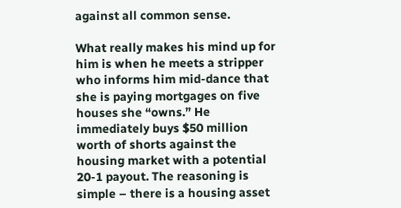against all common sense.

What really makes his mind up for him is when he meets a stripper who informs him mid-dance that she is paying mortgages on five houses she “owns.” He immediately buys $50 million worth of shorts against the housing market with a potential 20-1 payout. The reasoning is simple – there is a housing asset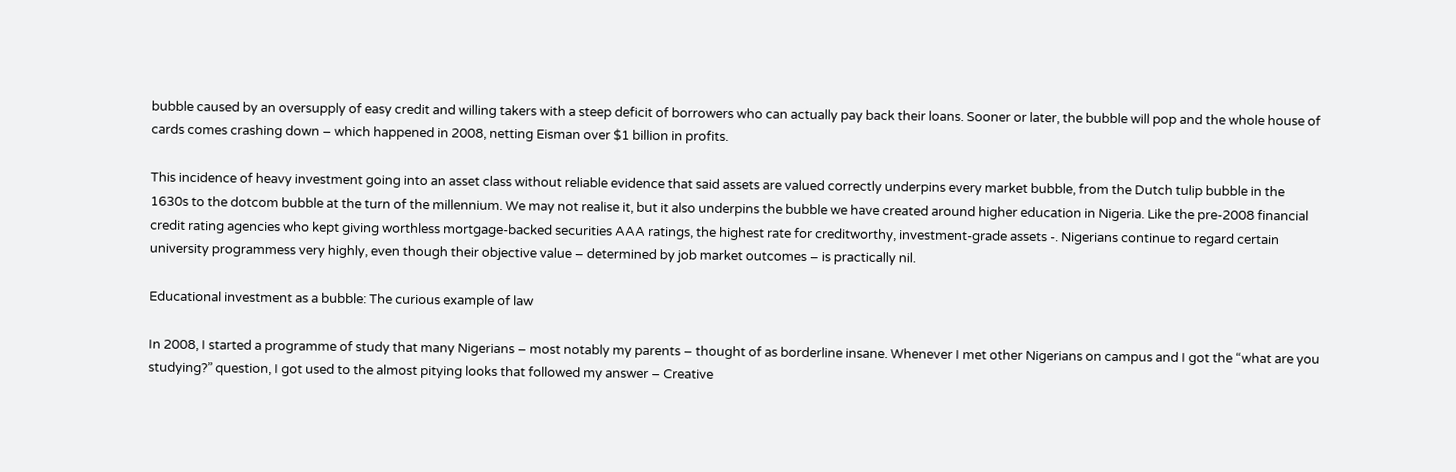bubble caused by an oversupply of easy credit and willing takers with a steep deficit of borrowers who can actually pay back their loans. Sooner or later, the bubble will pop and the whole house of cards comes crashing down – which happened in 2008, netting Eisman over $1 billion in profits.

This incidence of heavy investment going into an asset class without reliable evidence that said assets are valued correctly underpins every market bubble, from the Dutch tulip bubble in the 1630s to the dotcom bubble at the turn of the millennium. We may not realise it, but it also underpins the bubble we have created around higher education in Nigeria. Like the pre-2008 financial credit rating agencies who kept giving worthless mortgage-backed securities AAA ratings, the highest rate for creditworthy, investment-grade assets -. Nigerians continue to regard certain university programmess very highly, even though their objective value – determined by job market outcomes – is practically nil.

Educational investment as a bubble: The curious example of law

In 2008, I started a programme of study that many Nigerians – most notably my parents – thought of as borderline insane. Whenever I met other Nigerians on campus and I got the “what are you studying?” question, I got used to the almost pitying looks that followed my answer – Creative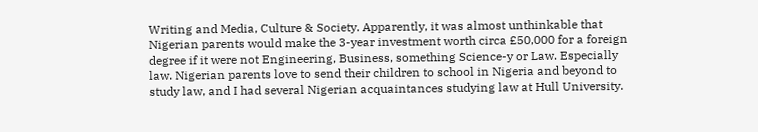Writing and Media, Culture & Society. Apparently, it was almost unthinkable that Nigerian parents would make the 3-year investment worth circa £50,000 for a foreign degree if it were not Engineering, Business, something Science-y or Law. Especially law. Nigerian parents love to send their children to school in Nigeria and beyond to study law, and I had several Nigerian acquaintances studying law at Hull University.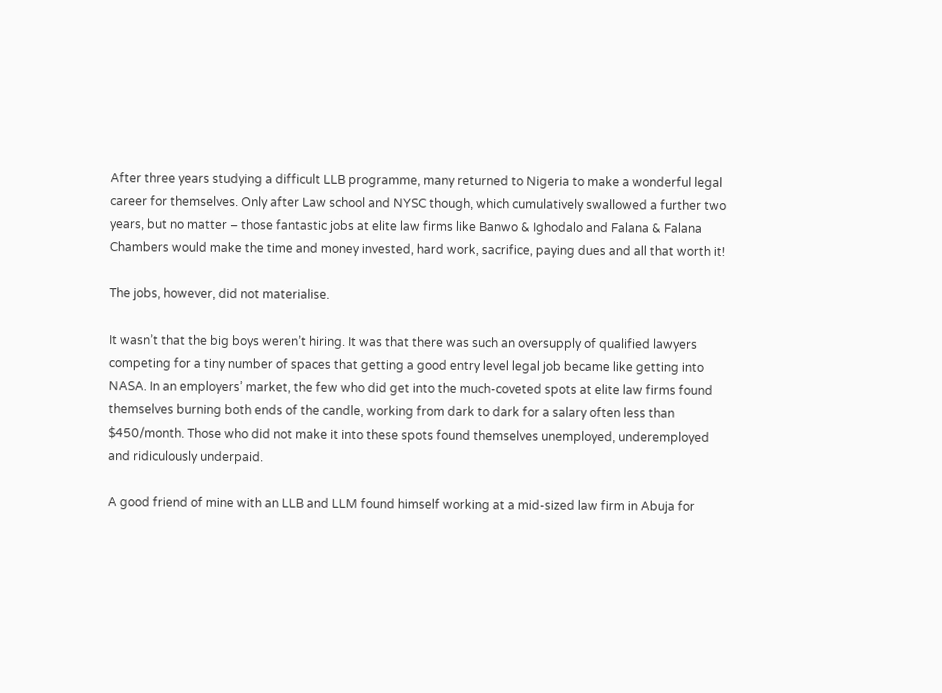After three years studying a difficult LLB programme, many returned to Nigeria to make a wonderful legal career for themselves. Only after Law school and NYSC though, which cumulatively swallowed a further two years, but no matter – those fantastic jobs at elite law firms like Banwo & Ighodalo and Falana & Falana Chambers would make the time and money invested, hard work, sacrifice, paying dues and all that worth it!

The jobs, however, did not materialise.

It wasn’t that the big boys weren’t hiring. It was that there was such an oversupply of qualified lawyers competing for a tiny number of spaces that getting a good entry level legal job became like getting into NASA. In an employers’ market, the few who did get into the much-coveted spots at elite law firms found themselves burning both ends of the candle, working from dark to dark for a salary often less than $450/month. Those who did not make it into these spots found themselves unemployed, underemployed and ridiculously underpaid.

A good friend of mine with an LLB and LLM found himself working at a mid-sized law firm in Abuja for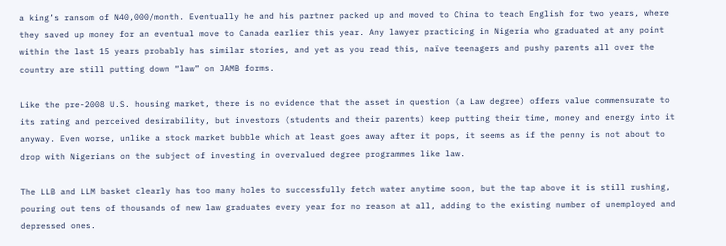a king’s ransom of N40,000/month. Eventually he and his partner packed up and moved to China to teach English for two years, where they saved up money for an eventual move to Canada earlier this year. Any lawyer practicing in Nigeria who graduated at any point within the last 15 years probably has similar stories, and yet as you read this, naïve teenagers and pushy parents all over the country are still putting down “law” on JAMB forms.

Like the pre-2008 U.S. housing market, there is no evidence that the asset in question (a Law degree) offers value commensurate to its rating and perceived desirability, but investors (students and their parents) keep putting their time, money and energy into it anyway. Even worse, unlike a stock market bubble which at least goes away after it pops, it seems as if the penny is not about to drop with Nigerians on the subject of investing in overvalued degree programmes like law.

The LLB and LLM basket clearly has too many holes to successfully fetch water anytime soon, but the tap above it is still rushing, pouring out tens of thousands of new law graduates every year for no reason at all, adding to the existing number of unemployed and depressed ones.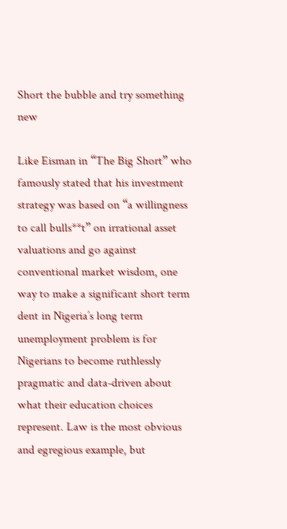Short the bubble and try something new

Like Eisman in “The Big Short” who famously stated that his investment strategy was based on “a willingness to call bulls**t” on irrational asset valuations and go against conventional market wisdom, one way to make a significant short term dent in Nigeria’s long term unemployment problem is for Nigerians to become ruthlessly pragmatic and data-driven about what their education choices represent. Law is the most obvious and egregious example, but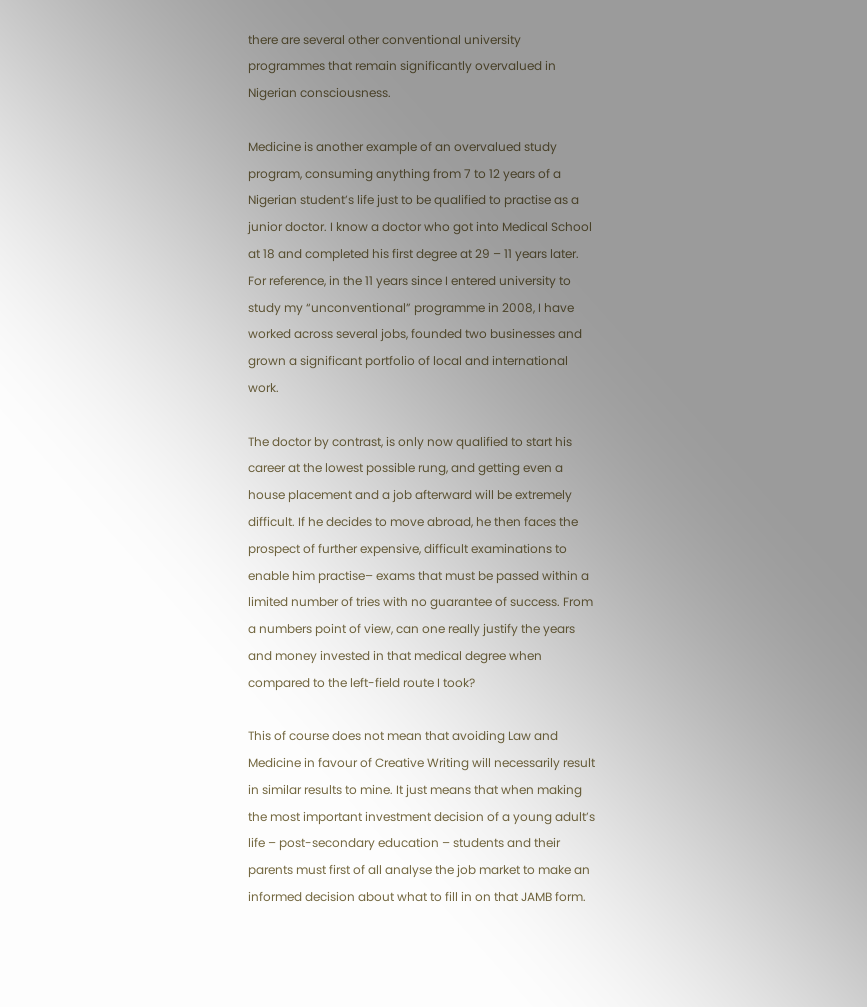there are several other conventional university programmes that remain significantly overvalued in Nigerian consciousness.

Medicine is another example of an overvalued study program, consuming anything from 7 to 12 years of a Nigerian student’s life just to be qualified to practise as a junior doctor. I know a doctor who got into Medical School at 18 and completed his first degree at 29 – 11 years later. For reference, in the 11 years since I entered university to study my “unconventional” programme in 2008, I have worked across several jobs, founded two businesses and grown a significant portfolio of local and international work.

The doctor by contrast, is only now qualified to start his career at the lowest possible rung, and getting even a house placement and a job afterward will be extremely difficult. If he decides to move abroad, he then faces the prospect of further expensive, difficult examinations to enable him practise– exams that must be passed within a limited number of tries with no guarantee of success. From a numbers point of view, can one really justify the years and money invested in that medical degree when compared to the left-field route I took?

This of course does not mean that avoiding Law and Medicine in favour of Creative Writing will necessarily result in similar results to mine. It just means that when making the most important investment decision of a young adult’s life – post-secondary education – students and their parents must first of all analyse the job market to make an informed decision about what to fill in on that JAMB form.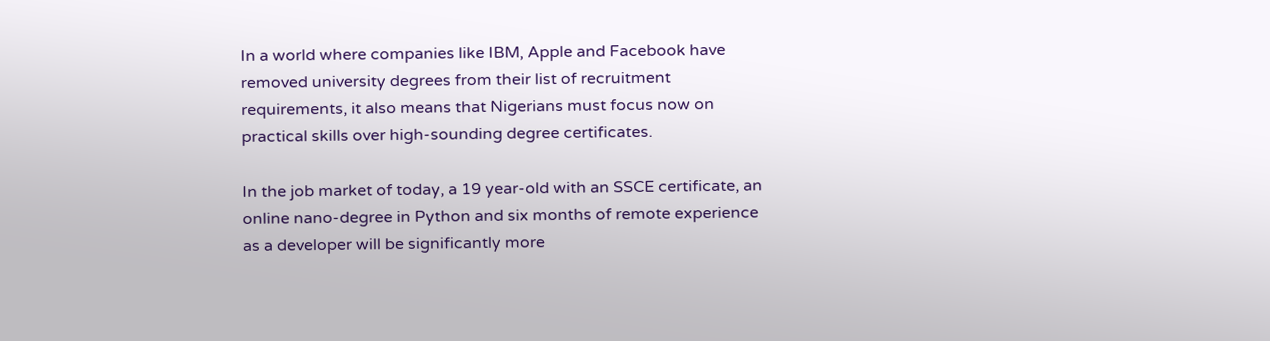In a world where companies like IBM, Apple and Facebook have removed university degrees from their list of recruitment requirements, it also means that Nigerians must focus now on practical skills over high-sounding degree certificates.

In the job market of today, a 19 year-old with an SSCE certificate, an online nano-degree in Python and six months of remote experience as a developer will be significantly more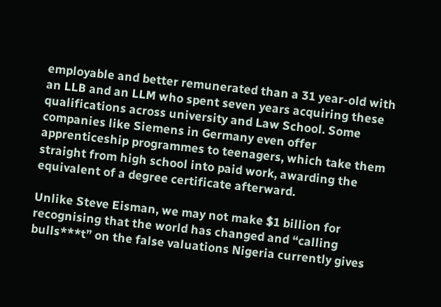employable and better remunerated than a 31 year-old with an LLB and an LLM who spent seven years acquiring these qualifications across university and Law School. Some companies like Siemens in Germany even offer apprenticeship programmes to teenagers, which take them straight from high school into paid work, awarding the equivalent of a degree certificate afterward.

Unlike Steve Eisman, we may not make $1 billion for recognising that the world has changed and “calling bulls***t” on the false valuations Nigeria currently gives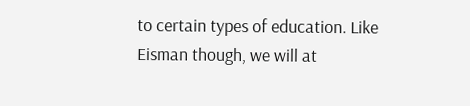to certain types of education. Like Eisman though, we will at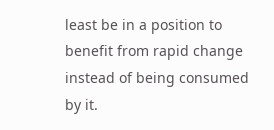least be in a position to benefit from rapid change instead of being consumed by it.